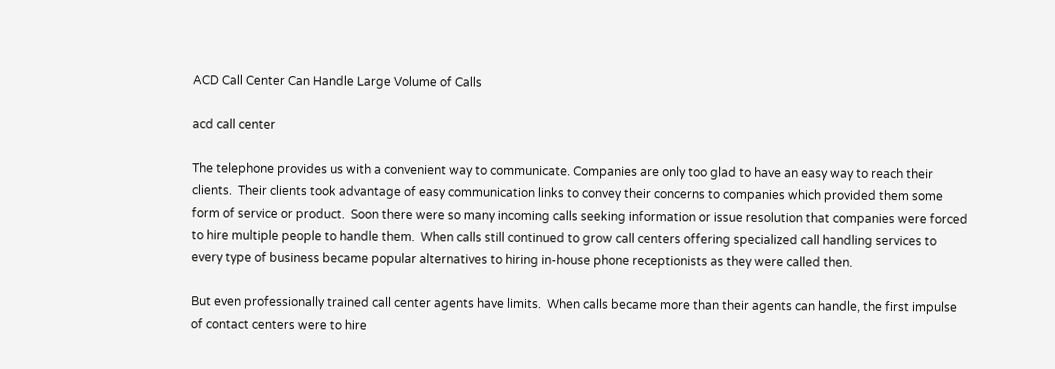ACD Call Center Can Handle Large Volume of Calls

acd call center

The telephone provides us with a convenient way to communicate. Companies are only too glad to have an easy way to reach their clients.  Their clients took advantage of easy communication links to convey their concerns to companies which provided them some form of service or product.  Soon there were so many incoming calls seeking information or issue resolution that companies were forced to hire multiple people to handle them.  When calls still continued to grow call centers offering specialized call handling services to every type of business became popular alternatives to hiring in-house phone receptionists as they were called then.

But even professionally trained call center agents have limits.  When calls became more than their agents can handle, the first impulse of contact centers were to hire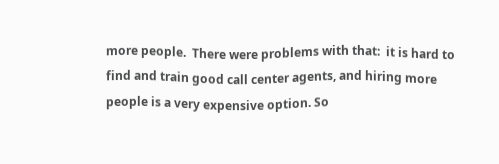more people.  There were problems with that:  it is hard to find and train good call center agents, and hiring more people is a very expensive option. So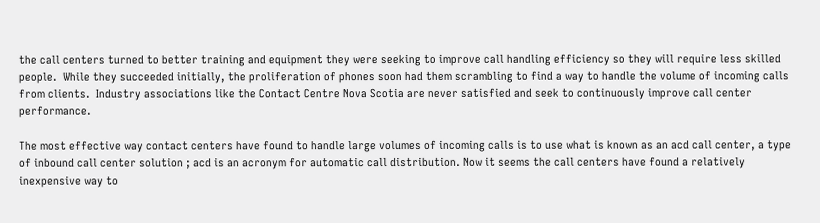the call centers turned to better training and equipment they were seeking to improve call handling efficiency so they will require less skilled people.  While they succeeded initially, the proliferation of phones soon had them scrambling to find a way to handle the volume of incoming calls from clients.  Industry associations like the Contact Centre Nova Scotia are never satisfied and seek to continuously improve call center performance.

The most effective way contact centers have found to handle large volumes of incoming calls is to use what is known as an acd call center, a type of inbound call center solution ; acd is an acronym for automatic call distribution. Now it seems the call centers have found a relatively inexpensive way to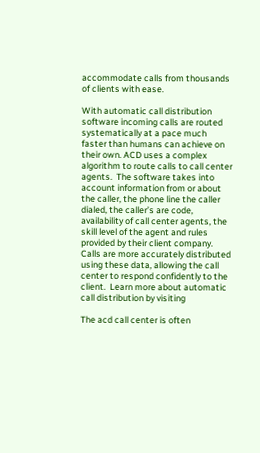accommodate calls from thousands of clients with ease.

With automatic call distribution software incoming calls are routed systematically at a pace much faster than humans can achieve on their own. ACD uses a complex algorithm to route calls to call center agents.  The software takes into account information from or about the caller, the phone line the caller dialed, the caller’s are code, availability of call center agents, the skill level of the agent and rules provided by their client company.  Calls are more accurately distributed using these data, allowing the call center to respond confidently to the client.  Learn more about automatic call distribution by visiting

The acd call center is often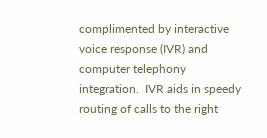complimented by interactive voice response (IVR) and computer telephony integration.  IVR aids in speedy routing of calls to the right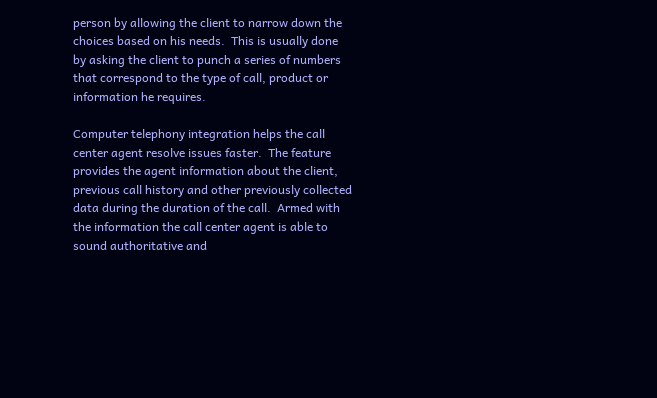person by allowing the client to narrow down the choices based on his needs.  This is usually done by asking the client to punch a series of numbers that correspond to the type of call, product or information he requires.

Computer telephony integration helps the call center agent resolve issues faster.  The feature provides the agent information about the client, previous call history and other previously collected data during the duration of the call.  Armed with the information the call center agent is able to sound authoritative and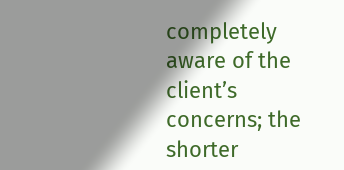completely aware of the client’s concerns; the shorter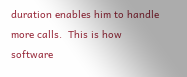duration enables him to handle more calls.  This is how software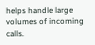helps handle large volumes of incoming calls.